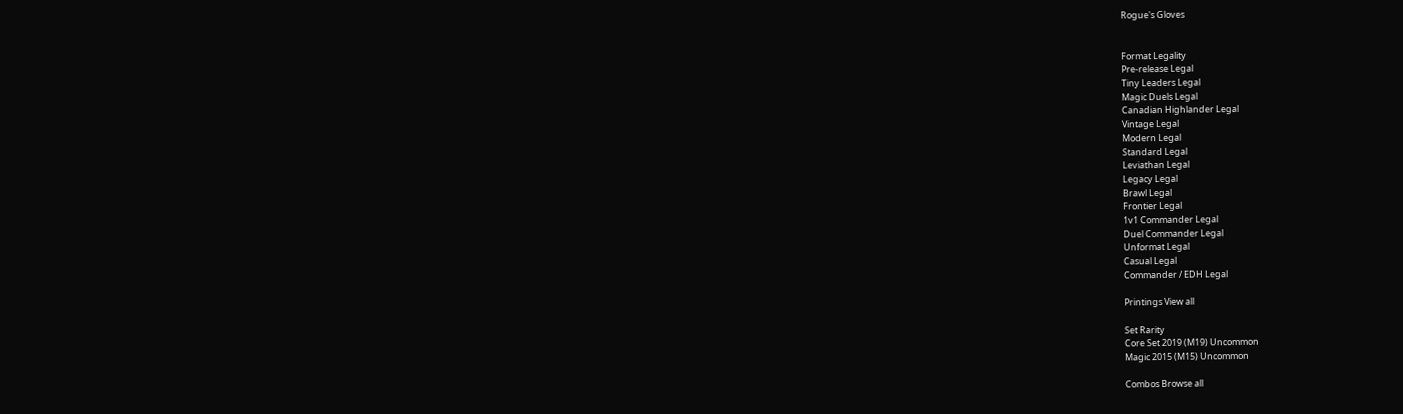Rogue's Gloves


Format Legality
Pre-release Legal
Tiny Leaders Legal
Magic Duels Legal
Canadian Highlander Legal
Vintage Legal
Modern Legal
Standard Legal
Leviathan Legal
Legacy Legal
Brawl Legal
Frontier Legal
1v1 Commander Legal
Duel Commander Legal
Unformat Legal
Casual Legal
Commander / EDH Legal

Printings View all

Set Rarity
Core Set 2019 (M19) Uncommon
Magic 2015 (M15) Uncommon

Combos Browse all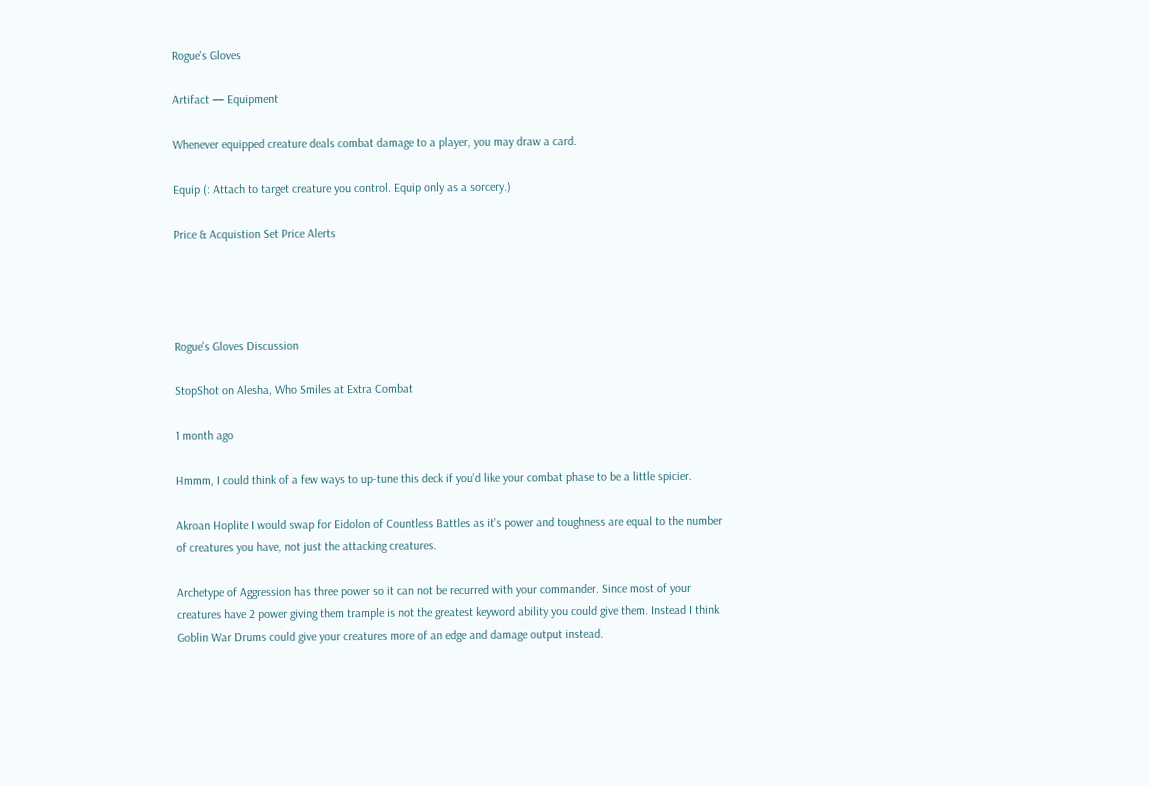Rogue's Gloves

Artifact — Equipment

Whenever equipped creature deals combat damage to a player, you may draw a card.

Equip (: Attach to target creature you control. Equip only as a sorcery.)

Price & Acquistion Set Price Alerts




Rogue's Gloves Discussion

StopShot on Alesha, Who Smiles at Extra Combat

1 month ago

Hmmm, I could think of a few ways to up-tune this deck if you'd like your combat phase to be a little spicier.

Akroan Hoplite I would swap for Eidolon of Countless Battles as it's power and toughness are equal to the number of creatures you have, not just the attacking creatures.

Archetype of Aggression has three power so it can not be recurred with your commander. Since most of your creatures have 2 power giving them trample is not the greatest keyword ability you could give them. Instead I think Goblin War Drums could give your creatures more of an edge and damage output instead.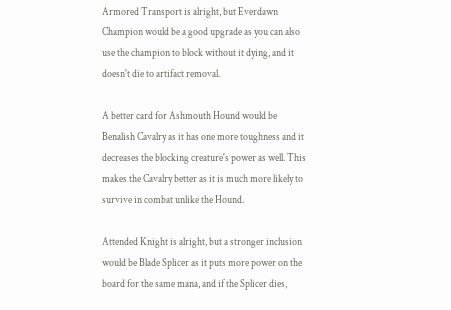Armored Transport is alright, but Everdawn Champion would be a good upgrade as you can also use the champion to block without it dying, and it doesn't die to artifact removal.

A better card for Ashmouth Hound would be Benalish Cavalry as it has one more toughness and it decreases the blocking creature's power as well. This makes the Cavalry better as it is much more likely to survive in combat unlike the Hound.

Attended Knight is alright, but a stronger inclusion would be Blade Splicer as it puts more power on the board for the same mana, and if the Splicer dies,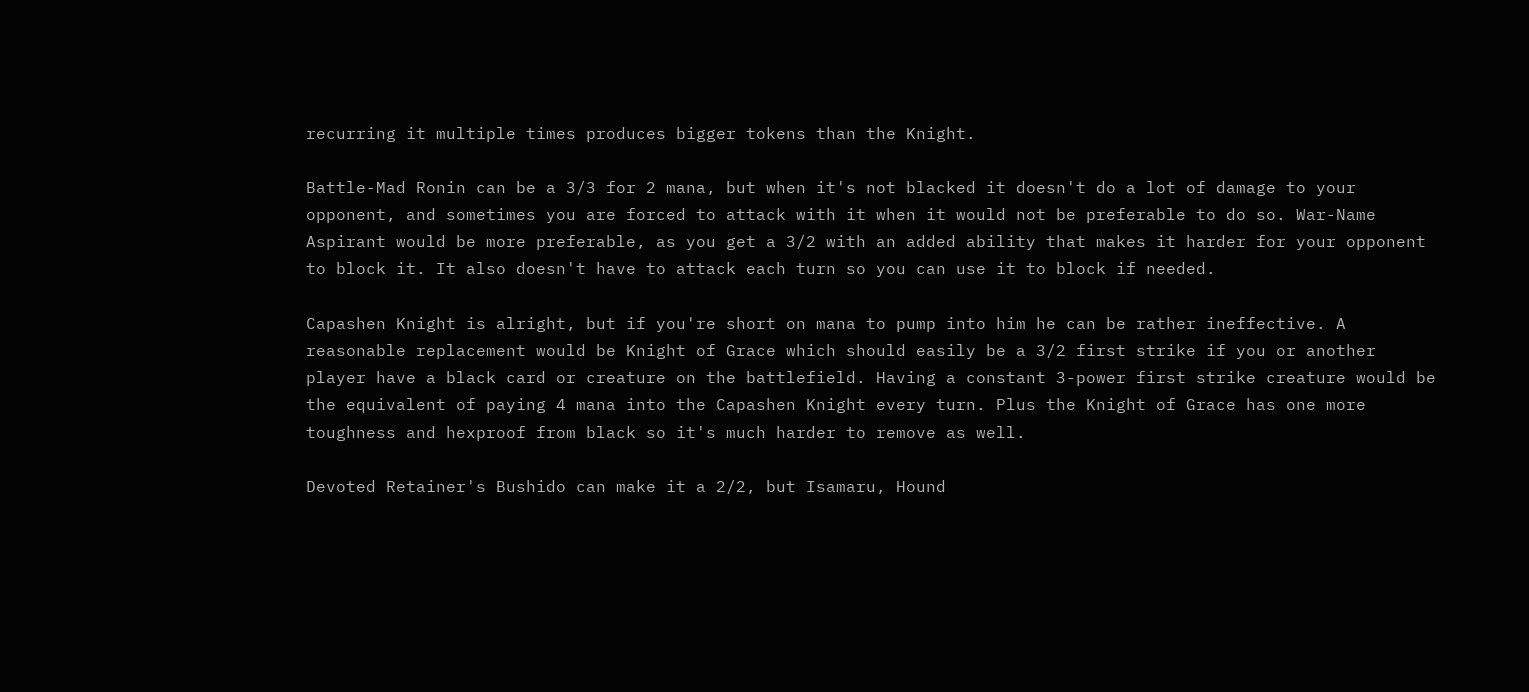recurring it multiple times produces bigger tokens than the Knight.

Battle-Mad Ronin can be a 3/3 for 2 mana, but when it's not blacked it doesn't do a lot of damage to your opponent, and sometimes you are forced to attack with it when it would not be preferable to do so. War-Name Aspirant would be more preferable, as you get a 3/2 with an added ability that makes it harder for your opponent to block it. It also doesn't have to attack each turn so you can use it to block if needed.

Capashen Knight is alright, but if you're short on mana to pump into him he can be rather ineffective. A reasonable replacement would be Knight of Grace which should easily be a 3/2 first strike if you or another player have a black card or creature on the battlefield. Having a constant 3-power first strike creature would be the equivalent of paying 4 mana into the Capashen Knight every turn. Plus the Knight of Grace has one more toughness and hexproof from black so it's much harder to remove as well.

Devoted Retainer's Bushido can make it a 2/2, but Isamaru, Hound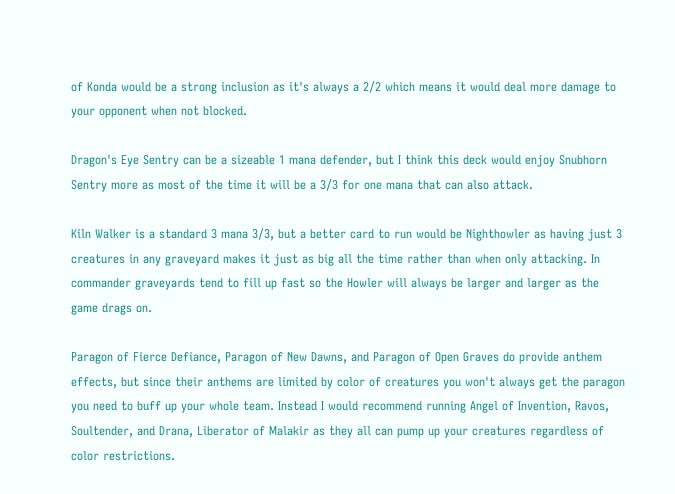of Konda would be a strong inclusion as it's always a 2/2 which means it would deal more damage to your opponent when not blocked.

Dragon's Eye Sentry can be a sizeable 1 mana defender, but I think this deck would enjoy Snubhorn Sentry more as most of the time it will be a 3/3 for one mana that can also attack.

Kiln Walker is a standard 3 mana 3/3, but a better card to run would be Nighthowler as having just 3 creatures in any graveyard makes it just as big all the time rather than when only attacking. In commander graveyards tend to fill up fast so the Howler will always be larger and larger as the game drags on.

Paragon of Fierce Defiance, Paragon of New Dawns, and Paragon of Open Graves do provide anthem effects, but since their anthems are limited by color of creatures you won't always get the paragon you need to buff up your whole team. Instead I would recommend running Angel of Invention, Ravos, Soultender, and Drana, Liberator of Malakir as they all can pump up your creatures regardless of color restrictions.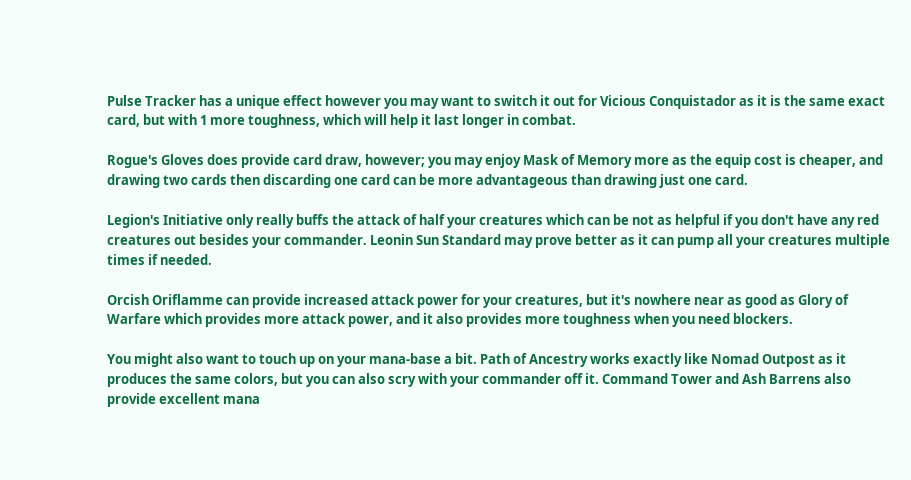Pulse Tracker has a unique effect however you may want to switch it out for Vicious Conquistador as it is the same exact card, but with 1 more toughness, which will help it last longer in combat.

Rogue's Gloves does provide card draw, however; you may enjoy Mask of Memory more as the equip cost is cheaper, and drawing two cards then discarding one card can be more advantageous than drawing just one card.

Legion's Initiative only really buffs the attack of half your creatures which can be not as helpful if you don't have any red creatures out besides your commander. Leonin Sun Standard may prove better as it can pump all your creatures multiple times if needed.

Orcish Oriflamme can provide increased attack power for your creatures, but it's nowhere near as good as Glory of Warfare which provides more attack power, and it also provides more toughness when you need blockers.

You might also want to touch up on your mana-base a bit. Path of Ancestry works exactly like Nomad Outpost as it produces the same colors, but you can also scry with your commander off it. Command Tower and Ash Barrens also provide excellent mana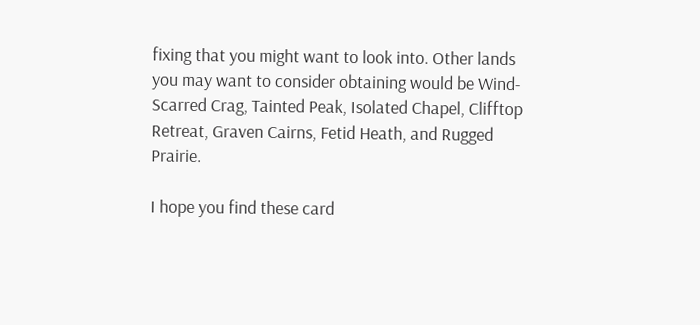fixing that you might want to look into. Other lands you may want to consider obtaining would be Wind-Scarred Crag, Tainted Peak, Isolated Chapel, Clifftop Retreat, Graven Cairns, Fetid Heath, and Rugged Prairie.

I hope you find these card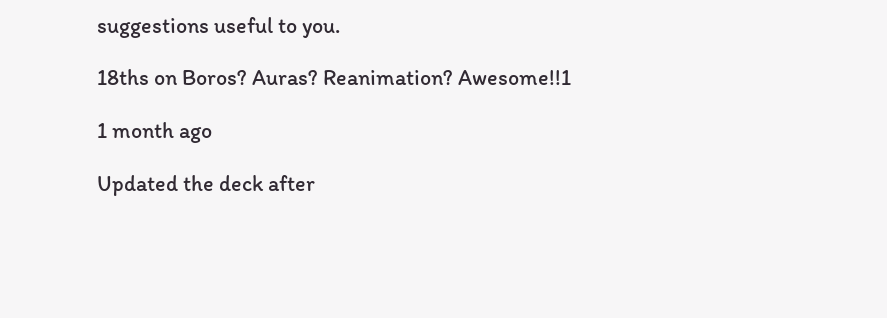suggestions useful to you.

18ths on Boros? Auras? Reanimation? Awesome!!1

1 month ago

Updated the deck after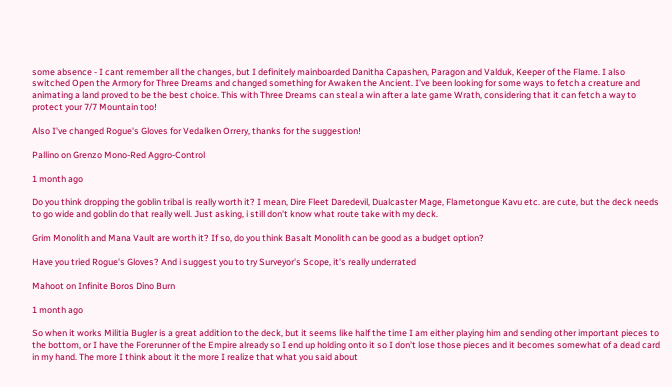some absence - I cant remember all the changes, but I definitely mainboarded Danitha Capashen, Paragon and Valduk, Keeper of the Flame. I also switched Open the Armory for Three Dreams and changed something for Awaken the Ancient. I've been looking for some ways to fetch a creature and animating a land proved to be the best choice. This with Three Dreams can steal a win after a late game Wrath, considering that it can fetch a way to protect your 7/7 Mountain too!

Also I've changed Rogue's Gloves for Vedalken Orrery, thanks for the suggestion!

Pallino on Grenzo Mono-Red Aggro-Control

1 month ago

Do you think dropping the goblin tribal is really worth it? I mean, Dire Fleet Daredevil, Dualcaster Mage, Flametongue Kavu etc. are cute, but the deck needs to go wide and goblin do that really well. Just asking, i still don't know what route take with my deck.

Grim Monolith and Mana Vault are worth it? If so, do you think Basalt Monolith can be good as a budget option?

Have you tried Rogue's Gloves? And i suggest you to try Surveyor's Scope, it's really underrated

Mahoot on Infinite Boros Dino Burn

1 month ago

So when it works Militia Bugler is a great addition to the deck, but it seems like half the time I am either playing him and sending other important pieces to the bottom, or I have the Forerunner of the Empire already so I end up holding onto it so I don't lose those pieces and it becomes somewhat of a dead card in my hand. The more I think about it the more I realize that what you said about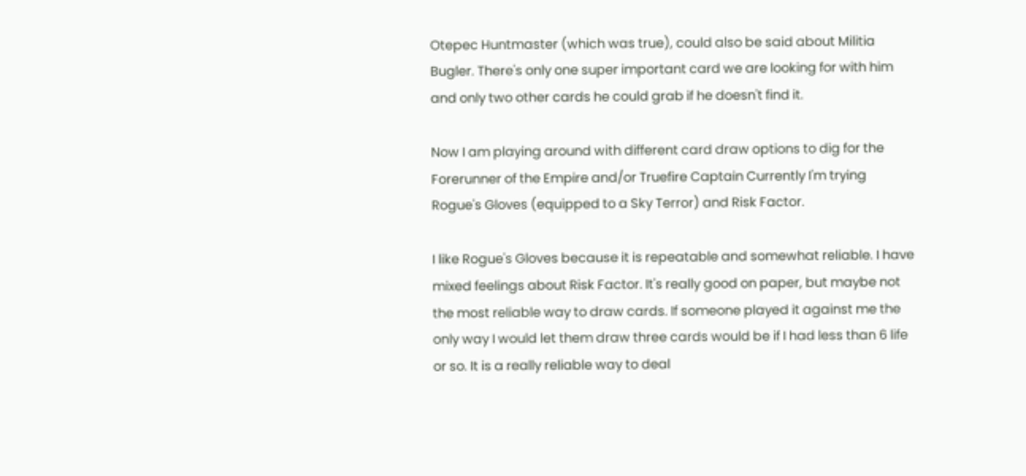Otepec Huntmaster (which was true), could also be said about Militia Bugler. There's only one super important card we are looking for with him and only two other cards he could grab if he doesn't find it.

Now I am playing around with different card draw options to dig for the Forerunner of the Empire and/or Truefire Captain Currently I'm trying Rogue's Gloves (equipped to a Sky Terror) and Risk Factor.

I like Rogue's Gloves because it is repeatable and somewhat reliable. I have mixed feelings about Risk Factor. It's really good on paper, but maybe not the most reliable way to draw cards. If someone played it against me the only way I would let them draw three cards would be if I had less than 6 life or so. It is a really reliable way to deal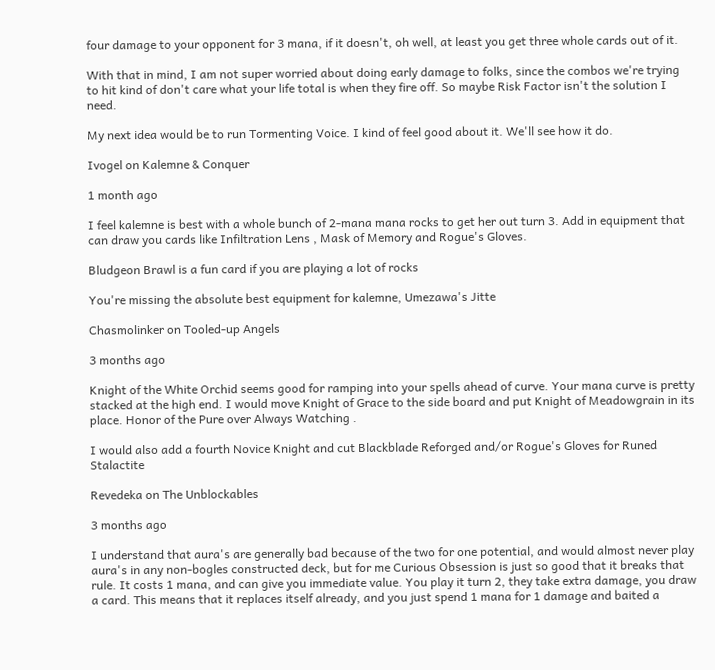four damage to your opponent for 3 mana, if it doesn't, oh well, at least you get three whole cards out of it.

With that in mind, I am not super worried about doing early damage to folks, since the combos we're trying to hit kind of don't care what your life total is when they fire off. So maybe Risk Factor isn't the solution I need.

My next idea would be to run Tormenting Voice. I kind of feel good about it. We'll see how it do.

Ivogel on Kalemne & Conquer

1 month ago

I feel kalemne is best with a whole bunch of 2-mana mana rocks to get her out turn 3. Add in equipment that can draw you cards like Infiltration Lens , Mask of Memory and Rogue's Gloves.

Bludgeon Brawl is a fun card if you are playing a lot of rocks

You're missing the absolute best equipment for kalemne, Umezawa's Jitte

Chasmolinker on Tooled-up Angels

3 months ago

Knight of the White Orchid seems good for ramping into your spells ahead of curve. Your mana curve is pretty stacked at the high end. I would move Knight of Grace to the side board and put Knight of Meadowgrain in its place. Honor of the Pure over Always Watching .

I would also add a fourth Novice Knight and cut Blackblade Reforged and/or Rogue's Gloves for Runed Stalactite

Revedeka on The Unblockables

3 months ago

I understand that aura's are generally bad because of the two for one potential, and would almost never play aura's in any non-bogles constructed deck, but for me Curious Obsession is just so good that it breaks that rule. It costs 1 mana, and can give you immediate value. You play it turn 2, they take extra damage, you draw a card. This means that it replaces itself already, and you just spend 1 mana for 1 damage and baited a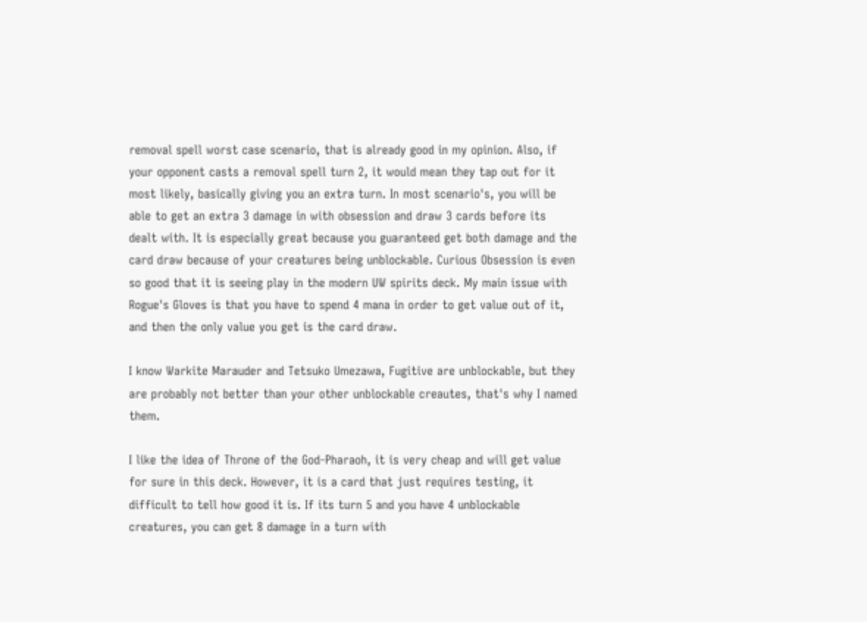removal spell worst case scenario, that is already good in my opinion. Also, if your opponent casts a removal spell turn 2, it would mean they tap out for it most likely, basically giving you an extra turn. In most scenario's, you will be able to get an extra 3 damage in with obsession and draw 3 cards before its dealt with. It is especially great because you guaranteed get both damage and the card draw because of your creatures being unblockable. Curious Obsession is even so good that it is seeing play in the modern UW spirits deck. My main issue with Rogue's Gloves is that you have to spend 4 mana in order to get value out of it, and then the only value you get is the card draw.

I know Warkite Marauder and Tetsuko Umezawa, Fugitive are unblockable, but they are probably not better than your other unblockable creautes, that's why I named them.

I like the idea of Throne of the God-Pharaoh, it is very cheap and will get value for sure in this deck. However, it is a card that just requires testing, it difficult to tell how good it is. If its turn 5 and you have 4 unblockable creatures, you can get 8 damage in a turn with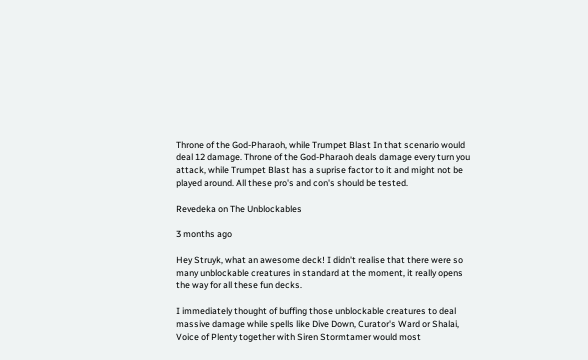Throne of the God-Pharaoh, while Trumpet Blast In that scenario would deal 12 damage. Throne of the God-Pharaoh deals damage every turn you attack, while Trumpet Blast has a suprise factor to it and might not be played around. All these pro's and con's should be tested.

Revedeka on The Unblockables

3 months ago

Hey Struyk, what an awesome deck! I didn't realise that there were so many unblockable creatures in standard at the moment, it really opens the way for all these fun decks.

I immediately thought of buffing those unblockable creatures to deal massive damage while spells like Dive Down, Curator's Ward or Shalai, Voice of Plenty together with Siren Stormtamer would most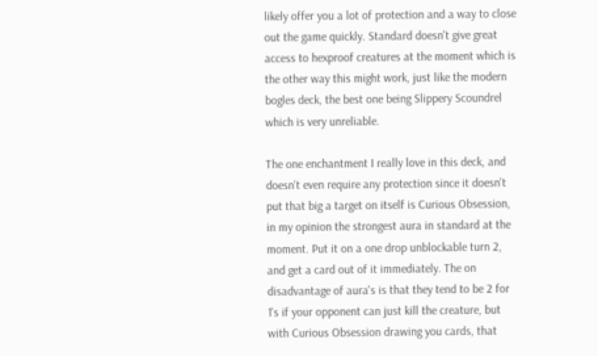likely offer you a lot of protection and a way to close out the game quickly. Standard doesn't give great access to hexproof creatures at the moment which is the other way this might work, just like the modern bogles deck, the best one being Slippery Scoundrel which is very unreliable.

The one enchantment I really love in this deck, and doesn't even require any protection since it doesn't put that big a target on itself is Curious Obsession, in my opinion the strongest aura in standard at the moment. Put it on a one drop unblockable turn 2, and get a card out of it immediately. The on disadvantage of aura's is that they tend to be 2 for 1's if your opponent can just kill the creature, but with Curious Obsession drawing you cards, that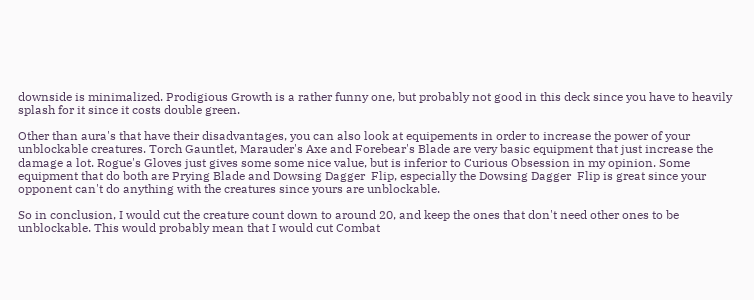downside is minimalized. Prodigious Growth is a rather funny one, but probably not good in this deck since you have to heavily splash for it since it costs double green.

Other than aura's that have their disadvantages, you can also look at equipements in order to increase the power of your unblockable creatures. Torch Gauntlet, Marauder's Axe and Forebear's Blade are very basic equipment that just increase the damage a lot. Rogue's Gloves just gives some some nice value, but is inferior to Curious Obsession in my opinion. Some equipment that do both are Prying Blade and Dowsing Dagger  Flip, especially the Dowsing Dagger  Flip is great since your opponent can't do anything with the creatures since yours are unblockable.

So in conclusion, I would cut the creature count down to around 20, and keep the ones that don't need other ones to be unblockable. This would probably mean that I would cut Combat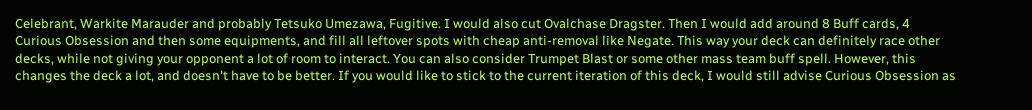Celebrant, Warkite Marauder and probably Tetsuko Umezawa, Fugitive. I would also cut Ovalchase Dragster. Then I would add around 8 Buff cards, 4 Curious Obsession and then some equipments, and fill all leftover spots with cheap anti-removal like Negate. This way your deck can definitely race other decks, while not giving your opponent a lot of room to interact. You can also consider Trumpet Blast or some other mass team buff spell. However, this changes the deck a lot, and doesn't have to be better. If you would like to stick to the current iteration of this deck, I would still advise Curious Obsession as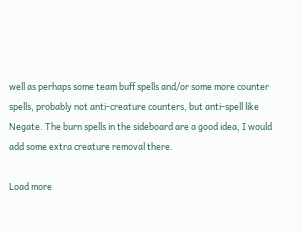well as perhaps some team buff spells and/or some more counter spells, probably not anti-creature counters, but anti-spell like Negate. The burn spells in the sideboard are a good idea, I would add some extra creature removal there.

Load more